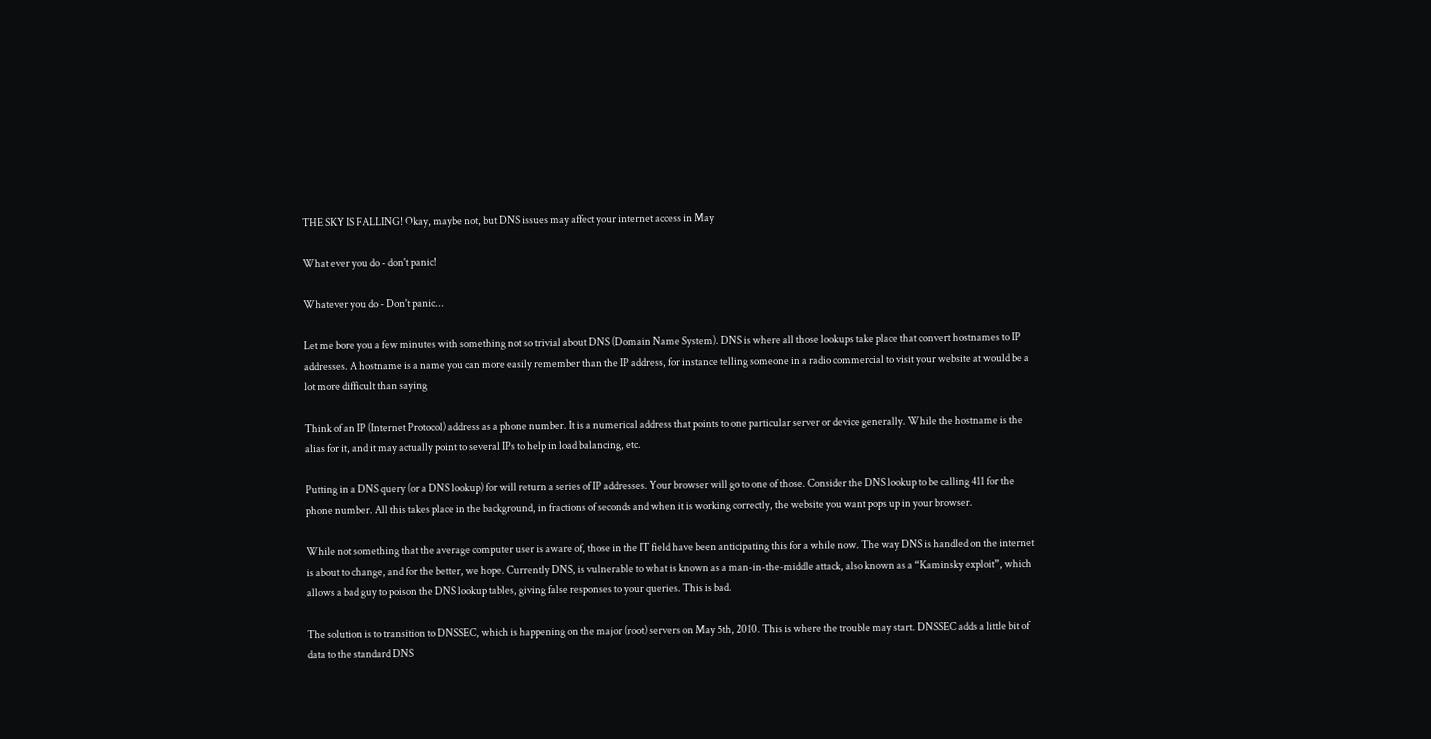THE SKY IS FALLING! Okay, maybe not, but DNS issues may affect your internet access in May

What ever you do - don't panic!

Whatever you do - Don't panic...

Let me bore you a few minutes with something not so trivial about DNS (Domain Name System). DNS is where all those lookups take place that convert hostnames to IP addresses. A hostname is a name you can more easily remember than the IP address, for instance telling someone in a radio commercial to visit your website at would be a lot more difficult than saying

Think of an IP (Internet Protocol) address as a phone number. It is a numerical address that points to one particular server or device generally. While the hostname is the alias for it, and it may actually point to several IPs to help in load balancing, etc.

Putting in a DNS query (or a DNS lookup) for will return a series of IP addresses. Your browser will go to one of those. Consider the DNS lookup to be calling 411 for the phone number. All this takes place in the background, in fractions of seconds and when it is working correctly, the website you want pops up in your browser.

While not something that the average computer user is aware of, those in the IT field have been anticipating this for a while now. The way DNS is handled on the internet is about to change, and for the better, we hope. Currently DNS, is vulnerable to what is known as a man-in-the-middle attack, also known as a “Kaminsky exploit”, which allows a bad guy to poison the DNS lookup tables, giving false responses to your queries. This is bad.

The solution is to transition to DNSSEC, which is happening on the major (root) servers on May 5th, 2010. This is where the trouble may start. DNSSEC adds a little bit of data to the standard DNS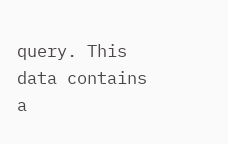query. This data contains a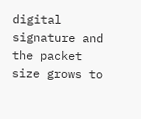digital signature and the packet size grows to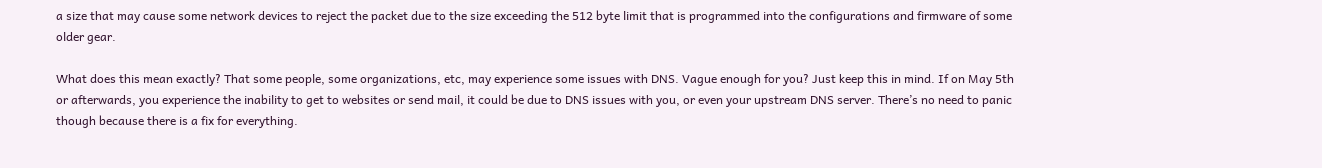a size that may cause some network devices to reject the packet due to the size exceeding the 512 byte limit that is programmed into the configurations and firmware of some older gear.

What does this mean exactly? That some people, some organizations, etc, may experience some issues with DNS. Vague enough for you? Just keep this in mind. If on May 5th or afterwards, you experience the inability to get to websites or send mail, it could be due to DNS issues with you, or even your upstream DNS server. There’s no need to panic though because there is a fix for everything.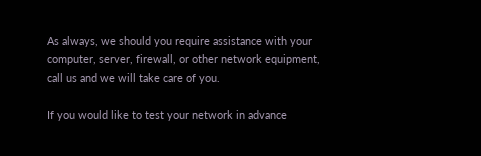As always, we should you require assistance with your computer, server, firewall, or other network equipment, call us and we will take care of you.

If you would like to test your network in advance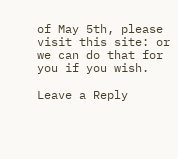of May 5th, please visit this site: or we can do that for you if you wish.

Leave a Reply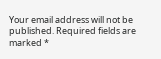Your email address will not be published. Required fields are marked *